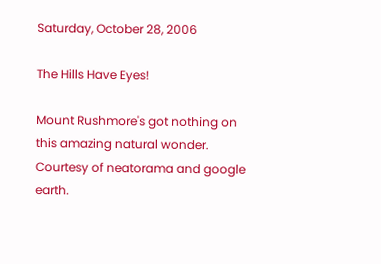Saturday, October 28, 2006

The Hills Have Eyes!

Mount Rushmore's got nothing on this amazing natural wonder.
Courtesy of neatorama and google earth.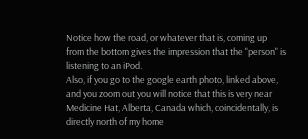Notice how the road, or whatever that is, coming up from the bottom gives the impression that the "person" is listening to an iPod.
Also, if you go to the google earth photo, linked above, and you zoom out you will notice that this is very near Medicine Hat, Alberta, Canada which, coincidentally, is directly north of my home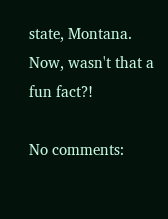state, Montana. Now, wasn't that a fun fact?!

No comments: